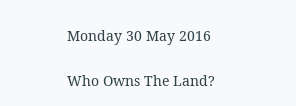Monday 30 May 2016

Who Owns The Land?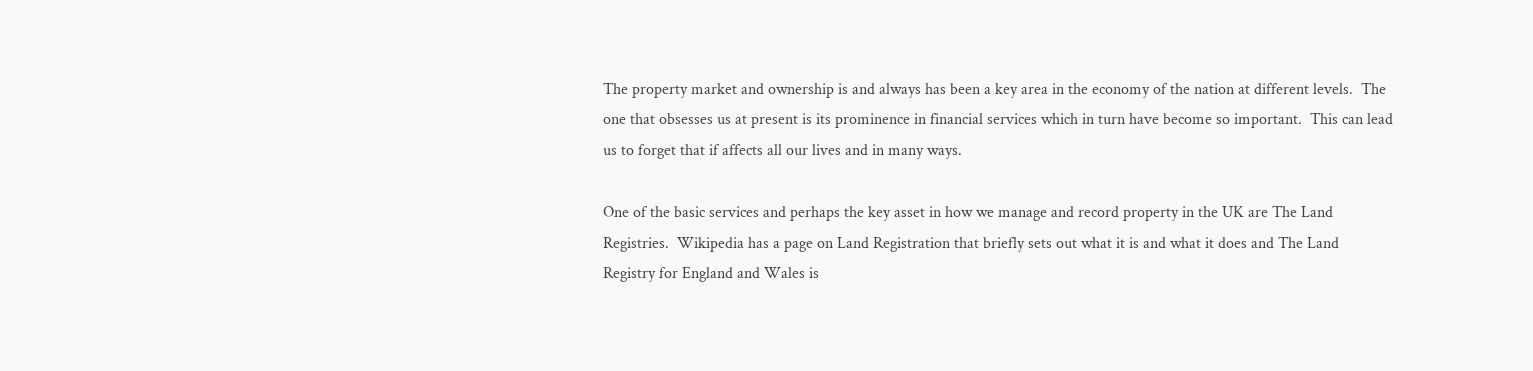The property market and ownership is and always has been a key area in the economy of the nation at different levels.  The one that obsesses us at present is its prominence in financial services which in turn have become so important.  This can lead us to forget that if affects all our lives and in many ways.

One of the basic services and perhaps the key asset in how we manage and record property in the UK are The Land Registries.  Wikipedia has a page on Land Registration that briefly sets out what it is and what it does and The Land Registry for England and Wales is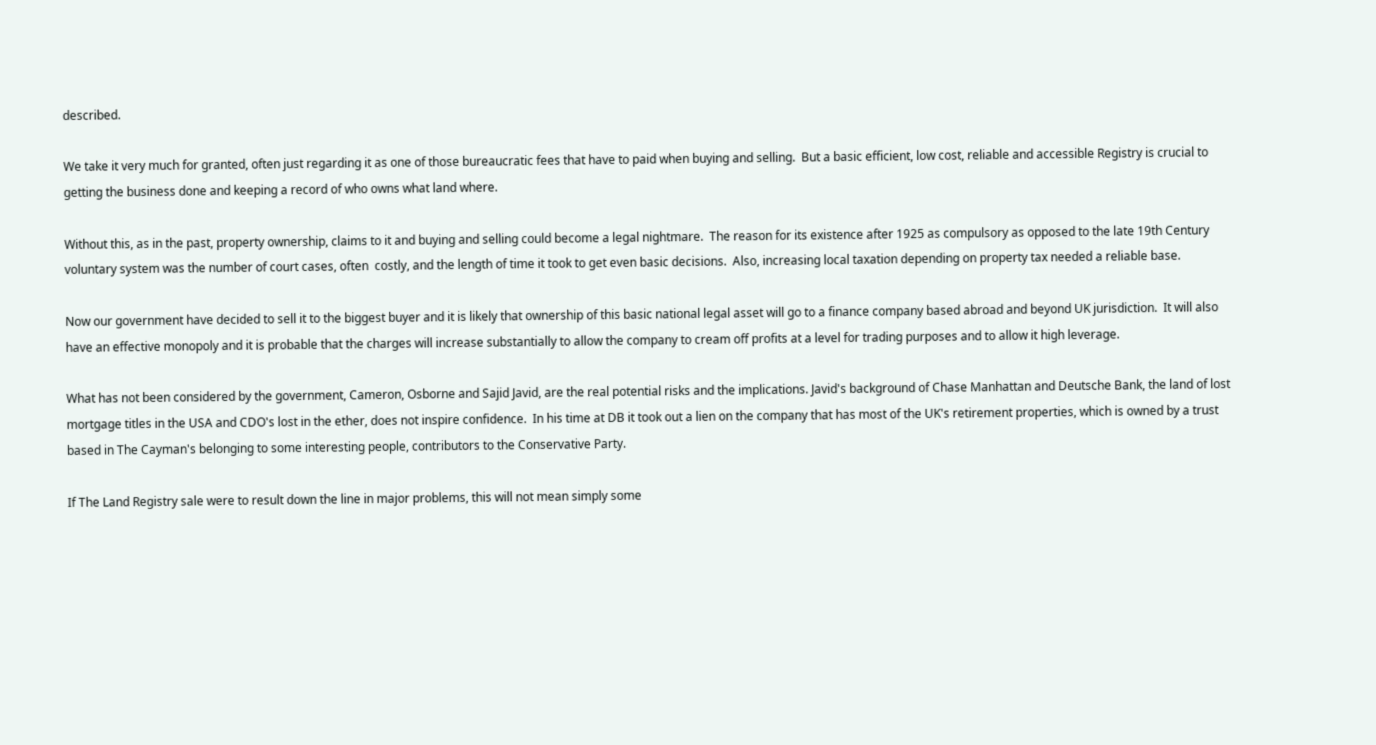described.

We take it very much for granted, often just regarding it as one of those bureaucratic fees that have to paid when buying and selling.  But a basic efficient, low cost, reliable and accessible Registry is crucial to getting the business done and keeping a record of who owns what land where.

Without this, as in the past, property ownership, claims to it and buying and selling could become a legal nightmare.  The reason for its existence after 1925 as compulsory as opposed to the late 19th Century voluntary system was the number of court cases, often  costly, and the length of time it took to get even basic decisions.  Also, increasing local taxation depending on property tax needed a reliable base.

Now our government have decided to sell it to the biggest buyer and it is likely that ownership of this basic national legal asset will go to a finance company based abroad and beyond UK jurisdiction.  It will also have an effective monopoly and it is probable that the charges will increase substantially to allow the company to cream off profits at a level for trading purposes and to allow it high leverage.

What has not been considered by the government, Cameron, Osborne and Sajid Javid, are the real potential risks and the implications. Javid's background of Chase Manhattan and Deutsche Bank, the land of lost mortgage titles in the USA and CDO's lost in the ether, does not inspire confidence.  In his time at DB it took out a lien on the company that has most of the UK's retirement properties, which is owned by a trust based in The Cayman's belonging to some interesting people, contributors to the Conservative Party.

If The Land Registry sale were to result down the line in major problems, this will not mean simply some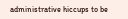administrative hiccups to be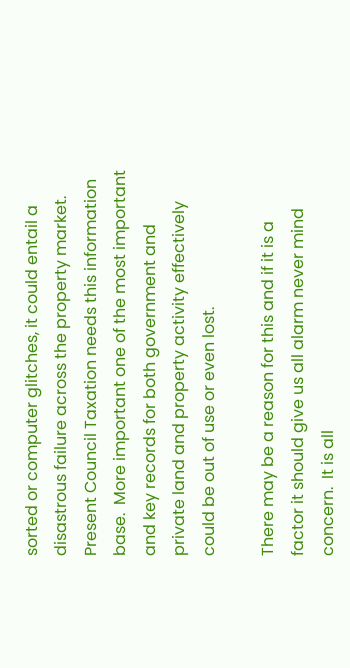sorted or computer glitches, it could entail a disastrous failure across the property market.  Present Council Taxation needs this information base.  More important one of the most important and key records for both government and private land and property activity effectively could be out of use or even lost.

There may be a reason for this and if it is a factor it should give us all alarm never mind concern.  It is all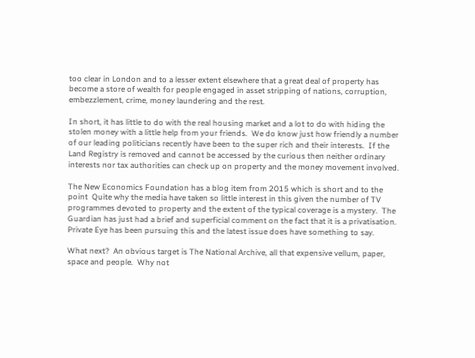too clear in London and to a lesser extent elsewhere that a great deal of property has become a store of wealth for people engaged in asset stripping of nations, corruption, embezzlement, crime, money laundering and the rest.

In short, it has little to do with the real housing market and a lot to do with hiding the stolen money with a little help from your friends.  We do know just how friendly a number of our leading politicians recently have been to the super rich and their interests.  If the Land Registry is removed and cannot be accessed by the curious then neither ordinary interests nor tax authorities can check up on property and the money movement involved.

The New Economics Foundation has a blog item from 2015 which is short and to the point  Quite why the media have taken so little interest in this given the number of TV programmes devoted to property and the extent of the typical coverage is a mystery.  The Guardian has just had a brief and superficial comment on the fact that it is a privatisation.  Private Eye has been pursuing this and the latest issue does have something to say.

What next?  An obvious target is The National Archive, all that expensive vellum, paper, space and people.  Why not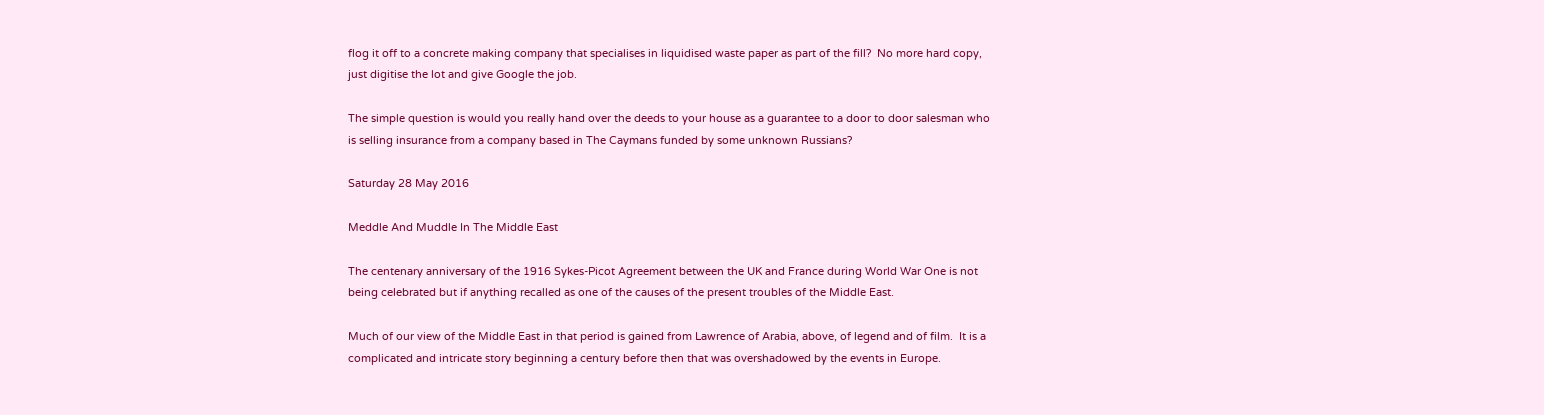flog it off to a concrete making company that specialises in liquidised waste paper as part of the fill?  No more hard copy, just digitise the lot and give Google the job.

The simple question is would you really hand over the deeds to your house as a guarantee to a door to door salesman who is selling insurance from a company based in The Caymans funded by some unknown Russians?

Saturday 28 May 2016

Meddle And Muddle In The Middle East

The centenary anniversary of the 1916 Sykes-Picot Agreement between the UK and France during World War One is not being celebrated but if anything recalled as one of the causes of the present troubles of the Middle East.

Much of our view of the Middle East in that period is gained from Lawrence of Arabia, above, of legend and of film.  It is a complicated and intricate story beginning a century before then that was overshadowed by the events in Europe.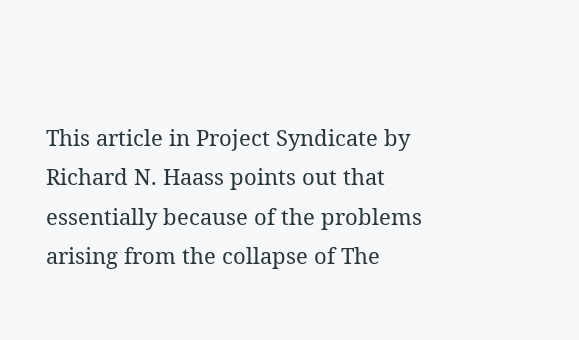This article in Project Syndicate by Richard N. Haass points out that essentially because of the problems arising from the collapse of The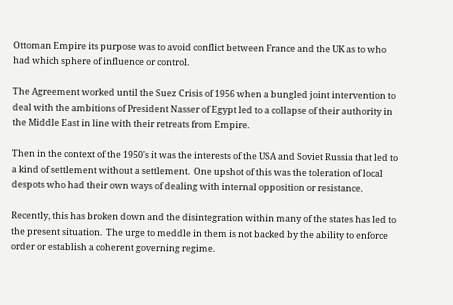Ottoman Empire its purpose was to avoid conflict between France and the UK as to who had which sphere of influence or control.

The Agreement worked until the Suez Crisis of 1956 when a bungled joint intervention to deal with the ambitions of President Nasser of Egypt led to a collapse of their authority in the Middle East in line with their retreats from Empire.

Then in the context of the 1950's it was the interests of the USA and Soviet Russia that led to a kind of settlement without a settlement.  One upshot of this was the toleration of local despots who had their own ways of dealing with internal opposition or resistance.

Recently, this has broken down and the disintegration within many of the states has led to the present situation.  The urge to meddle in them is not backed by the ability to enforce order or establish a coherent governing regime.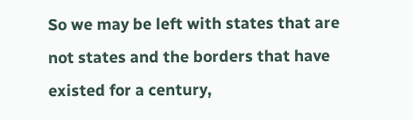So we may be left with states that are not states and the borders that have existed for a century,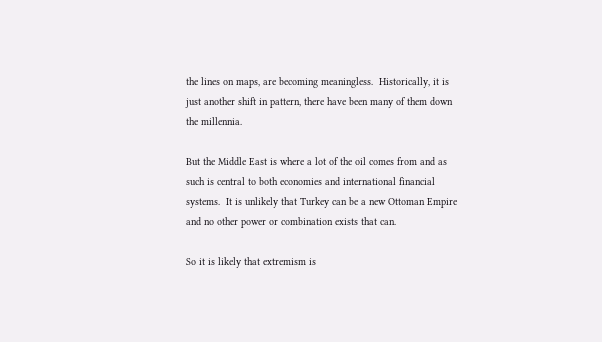the lines on maps, are becoming meaningless.  Historically, it is just another shift in pattern, there have been many of them down the millennia.

But the Middle East is where a lot of the oil comes from and as such is central to both economies and international financial systems.  It is unlikely that Turkey can be a new Ottoman Empire and no other power or combination exists that can.

So it is likely that extremism is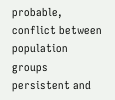probable, conflict between population groups persistent and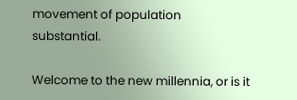movement of population substantial.

Welcome to the new millennia, or is it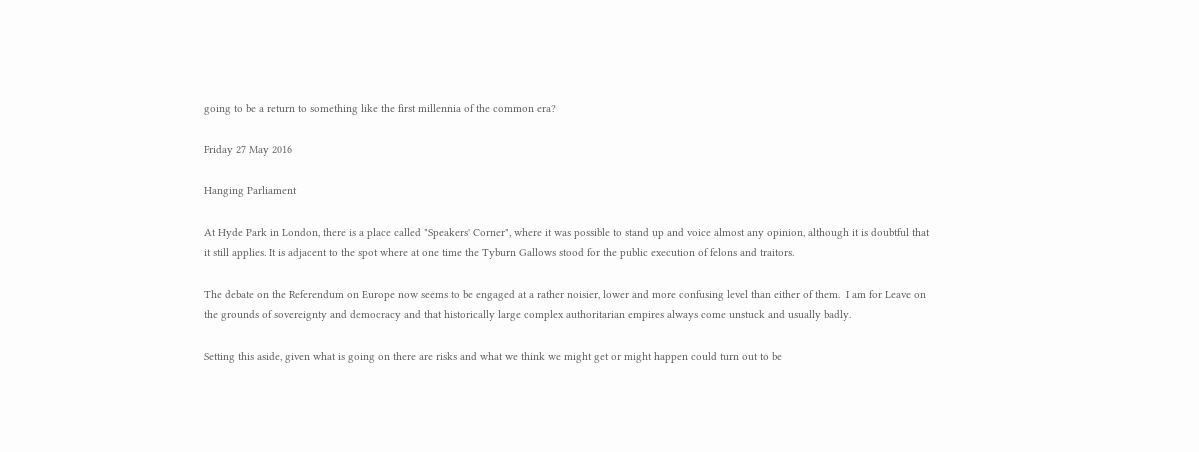going to be a return to something like the first millennia of the common era?

Friday 27 May 2016

Hanging Parliament

At Hyde Park in London, there is a place called "Speakers' Corner", where it was possible to stand up and voice almost any opinion, although it is doubtful that it still applies. It is adjacent to the spot where at one time the Tyburn Gallows stood for the public execution of felons and traitors.

The debate on the Referendum on Europe now seems to be engaged at a rather noisier, lower and more confusing level than either of them.  I am for Leave on the grounds of sovereignty and democracy and that historically large complex authoritarian empires always come unstuck and usually badly.

Setting this aside, given what is going on there are risks and what we think we might get or might happen could turn out to be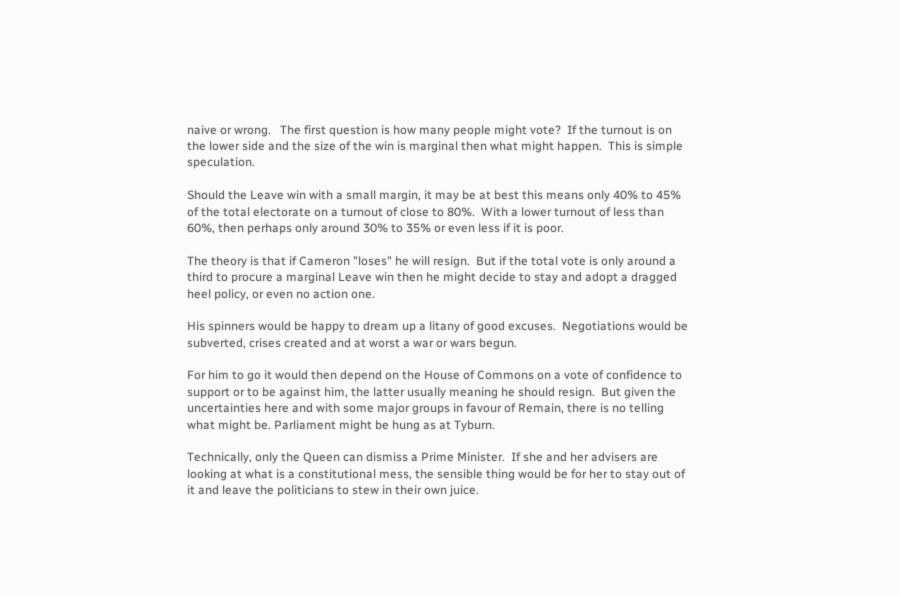naive or wrong.   The first question is how many people might vote?  If the turnout is on the lower side and the size of the win is marginal then what might happen.  This is simple speculation.

Should the Leave win with a small margin, it may be at best this means only 40% to 45% of the total electorate on a turnout of close to 80%.  With a lower turnout of less than 60%, then perhaps only around 30% to 35% or even less if it is poor.

The theory is that if Cameron "loses" he will resign.  But if the total vote is only around a third to procure a marginal Leave win then he might decide to stay and adopt a dragged heel policy, or even no action one.

His spinners would be happy to dream up a litany of good excuses.  Negotiations would be subverted, crises created and at worst a war or wars begun.

For him to go it would then depend on the House of Commons on a vote of confidence to support or to be against him, the latter usually meaning he should resign.  But given the uncertainties here and with some major groups in favour of Remain, there is no telling what might be. Parliament might be hung as at Tyburn.

Technically, only the Queen can dismiss a Prime Minister.  If she and her advisers are looking at what is a constitutional mess, the sensible thing would be for her to stay out of it and leave the politicians to stew in their own juice.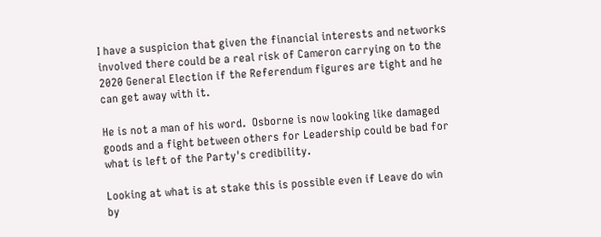I have a suspicion that given the financial interests and networks involved there could be a real risk of Cameron carrying on to the 2020 General Election if the Referendum figures are tight and he can get away with it.

He is not a man of his word.  Osborne is now looking like damaged goods and a fight between others for Leadership could be bad for what is left of the Party's credibility.

Looking at what is at stake this is possible even if Leave do win by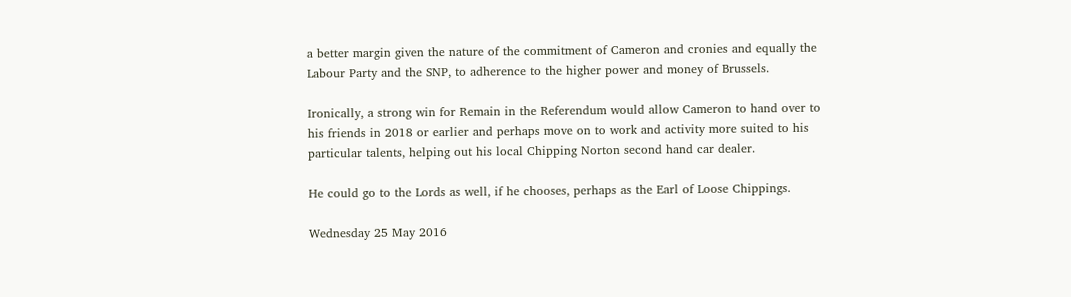a better margin given the nature of the commitment of Cameron and cronies and equally the Labour Party and the SNP, to adherence to the higher power and money of Brussels.

Ironically, a strong win for Remain in the Referendum would allow Cameron to hand over to his friends in 2018 or earlier and perhaps move on to work and activity more suited to his particular talents, helping out his local Chipping Norton second hand car dealer.

He could go to the Lords as well, if he chooses, perhaps as the Earl of Loose Chippings.

Wednesday 25 May 2016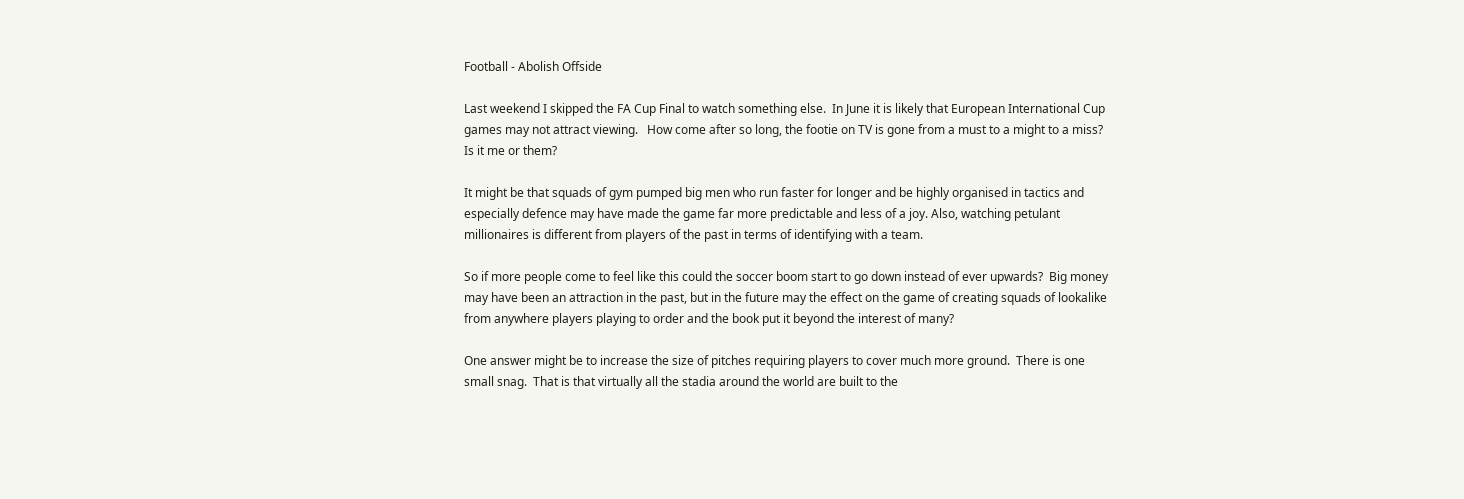Football - Abolish Offside

Last weekend I skipped the FA Cup Final to watch something else.  In June it is likely that European International Cup games may not attract viewing.   How come after so long, the footie on TV is gone from a must to a might to a miss?  Is it me or them?

It might be that squads of gym pumped big men who run faster for longer and be highly organised in tactics and especially defence may have made the game far more predictable and less of a joy. Also, watching petulant millionaires is different from players of the past in terms of identifying with a team.

So if more people come to feel like this could the soccer boom start to go down instead of ever upwards?  Big money may have been an attraction in the past, but in the future may the effect on the game of creating squads of lookalike from anywhere players playing to order and the book put it beyond the interest of many?

One answer might be to increase the size of pitches requiring players to cover much more ground.  There is one small snag.  That is that virtually all the stadia around the world are built to the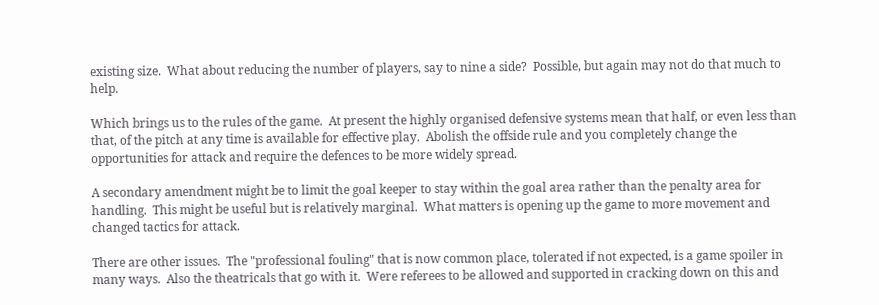existing size.  What about reducing the number of players, say to nine a side?  Possible, but again may not do that much to help.

Which brings us to the rules of the game.  At present the highly organised defensive systems mean that half, or even less than that, of the pitch at any time is available for effective play.  Abolish the offside rule and you completely change the opportunities for attack and require the defences to be more widely spread.

A secondary amendment might be to limit the goal keeper to stay within the goal area rather than the penalty area for handling.  This might be useful but is relatively marginal.  What matters is opening up the game to more movement and changed tactics for attack.

There are other issues.  The "professional fouling" that is now common place, tolerated if not expected, is a game spoiler in many ways.  Also the theatricals that go with it.  Were referees to be allowed and supported in cracking down on this and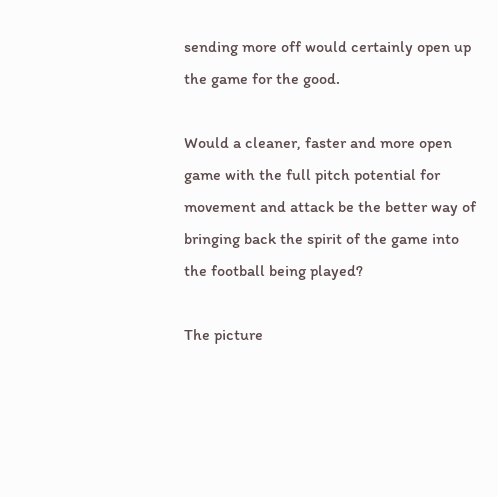sending more off would certainly open up the game for the good.

Would a cleaner, faster and more open game with the full pitch potential for movement and attack be the better way of bringing back the spirit of the game into the football being played?

The picture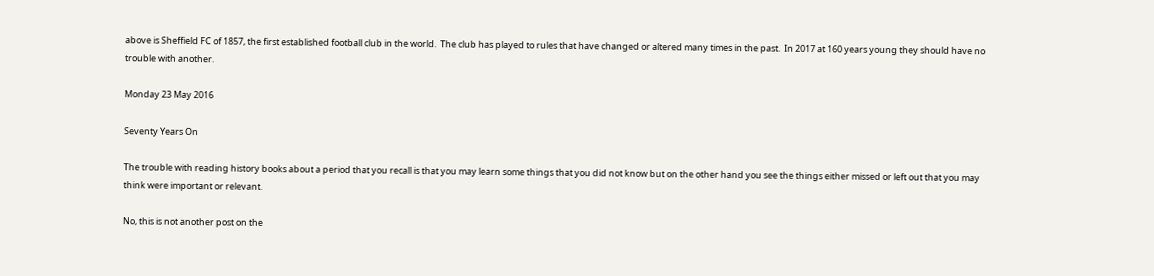above is Sheffield FC of 1857, the first established football club in the world.  The club has played to rules that have changed or altered many times in the past.  In 2017 at 160 years young they should have no trouble with another.

Monday 23 May 2016

Seventy Years On

The trouble with reading history books about a period that you recall is that you may learn some things that you did not know but on the other hand you see the things either missed or left out that you may think were important or relevant.

No, this is not another post on the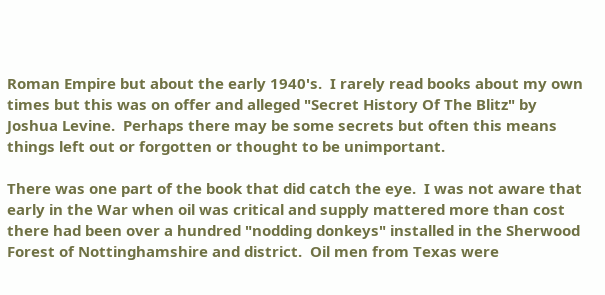Roman Empire but about the early 1940's.  I rarely read books about my own times but this was on offer and alleged "Secret History Of The Blitz" by Joshua Levine.  Perhaps there may be some secrets but often this means things left out or forgotten or thought to be unimportant.

There was one part of the book that did catch the eye.  I was not aware that early in the War when oil was critical and supply mattered more than cost there had been over a hundred "nodding donkeys" installed in the Sherwood Forest of Nottinghamshire and district.  Oil men from Texas were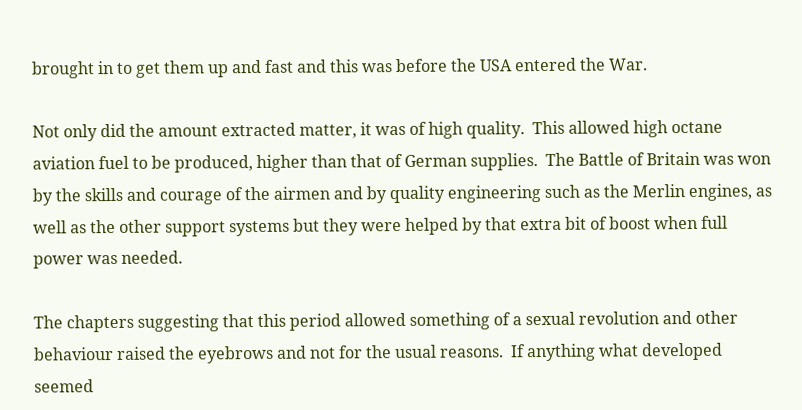brought in to get them up and fast and this was before the USA entered the War.

Not only did the amount extracted matter, it was of high quality.  This allowed high octane aviation fuel to be produced, higher than that of German supplies.  The Battle of Britain was won by the skills and courage of the airmen and by quality engineering such as the Merlin engines, as well as the other support systems but they were helped by that extra bit of boost when full power was needed.

The chapters suggesting that this period allowed something of a sexual revolution and other behaviour raised the eyebrows and not for the usual reasons.  If anything what developed seemed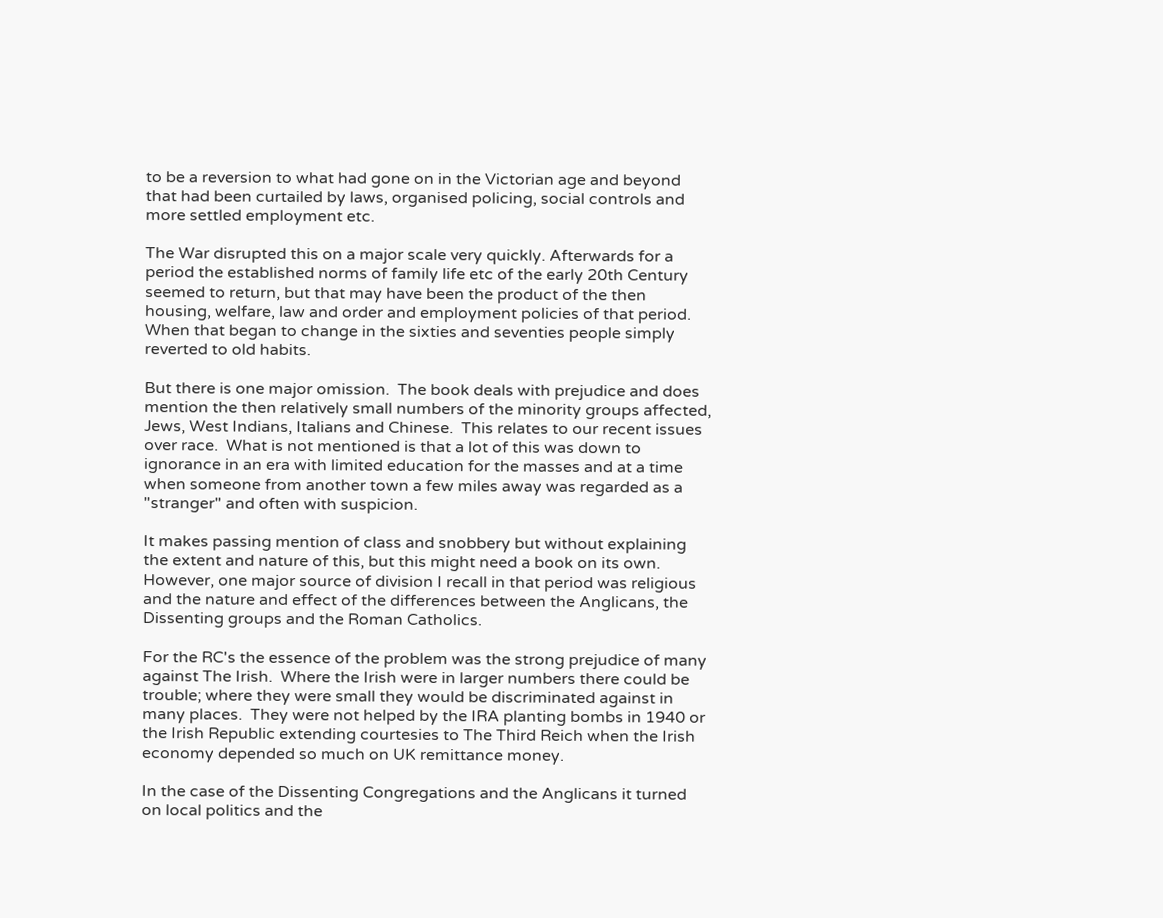to be a reversion to what had gone on in the Victorian age and beyond that had been curtailed by laws, organised policing, social controls and more settled employment etc.

The War disrupted this on a major scale very quickly. Afterwards for a period the established norms of family life etc of the early 20th Century seemed to return, but that may have been the product of the then housing, welfare, law and order and employment policies of that period. When that began to change in the sixties and seventies people simply reverted to old habits.

But there is one major omission.  The book deals with prejudice and does mention the then relatively small numbers of the minority groups affected, Jews, West Indians, Italians and Chinese.  This relates to our recent issues over race.  What is not mentioned is that a lot of this was down to ignorance in an era with limited education for the masses and at a time when someone from another town a few miles away was regarded as a "stranger" and often with suspicion.

It makes passing mention of class and snobbery but without explaining the extent and nature of this, but this might need a book on its own.  However, one major source of division I recall in that period was religious and the nature and effect of the differences between the Anglicans, the Dissenting groups and the Roman Catholics.

For the RC's the essence of the problem was the strong prejudice of many against The Irish.  Where the Irish were in larger numbers there could be trouble; where they were small they would be discriminated against in many places.  They were not helped by the IRA planting bombs in 1940 or the Irish Republic extending courtesies to The Third Reich when the Irish economy depended so much on UK remittance money.

In the case of the Dissenting Congregations and the Anglicans it turned on local politics and the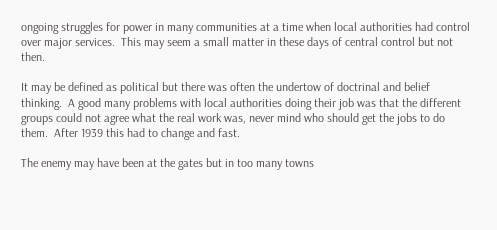ongoing struggles for power in many communities at a time when local authorities had control over major services.  This may seem a small matter in these days of central control but not then.

It may be defined as political but there was often the undertow of doctrinal and belief thinking.  A good many problems with local authorities doing their job was that the different groups could not agree what the real work was, never mind who should get the jobs to do them.  After 1939 this had to change and fast.

The enemy may have been at the gates but in too many towns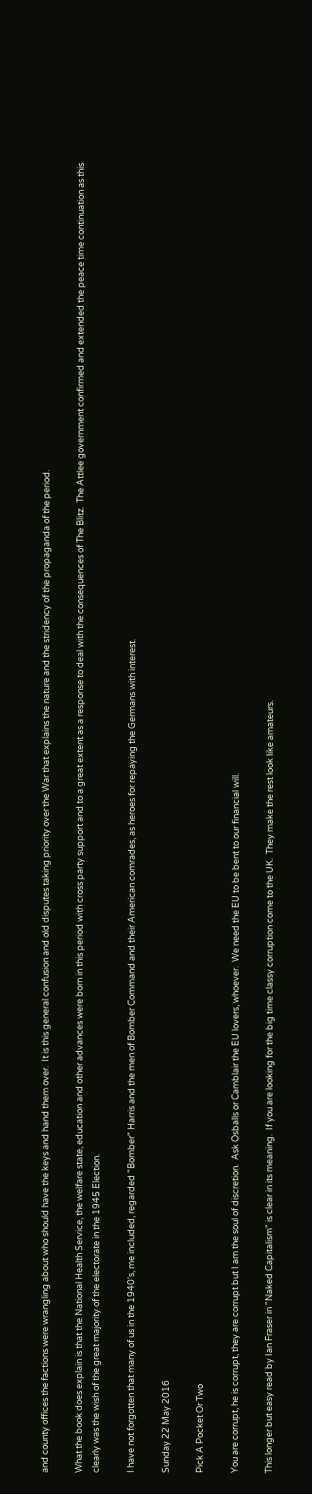and county offices the factions were wrangling about who should have the keys and hand them over.  It is this general confusion and old disputes taking priority over the War that explains the nature and the stridency of the propaganda of the period.

What the book does explain is that the National Health Service, the welfare state, education and other advances were born in this period with cross party support and to a great extent as a response to deal with the consequences of The Blitz.  The Attlee government confirmed and extended the peace time continuation as this clearly was the wish of the great majority of the electorate in the 1945 Election.

I have not forgotten that many of us in the 1940's, me included, regarded "Bomber" Harris and the men of Bomber Command and their American comrades, as heroes for repaying the Germans with interest.

Sunday 22 May 2016

Pick A Pocket Or Two

You are corrupt, he is corrupt, they are corrupt but I am the soul of discretion.  Ask Osballs or Camblair the EU lovers, whoever.  We need the EU to be bent to our financial will.

This longer but easy read by Ian Fraser in "Naked Capitalism" is clear in its meaning.  If you are looking for the big time classy corruption come to the UK.  They make the rest look like amateurs.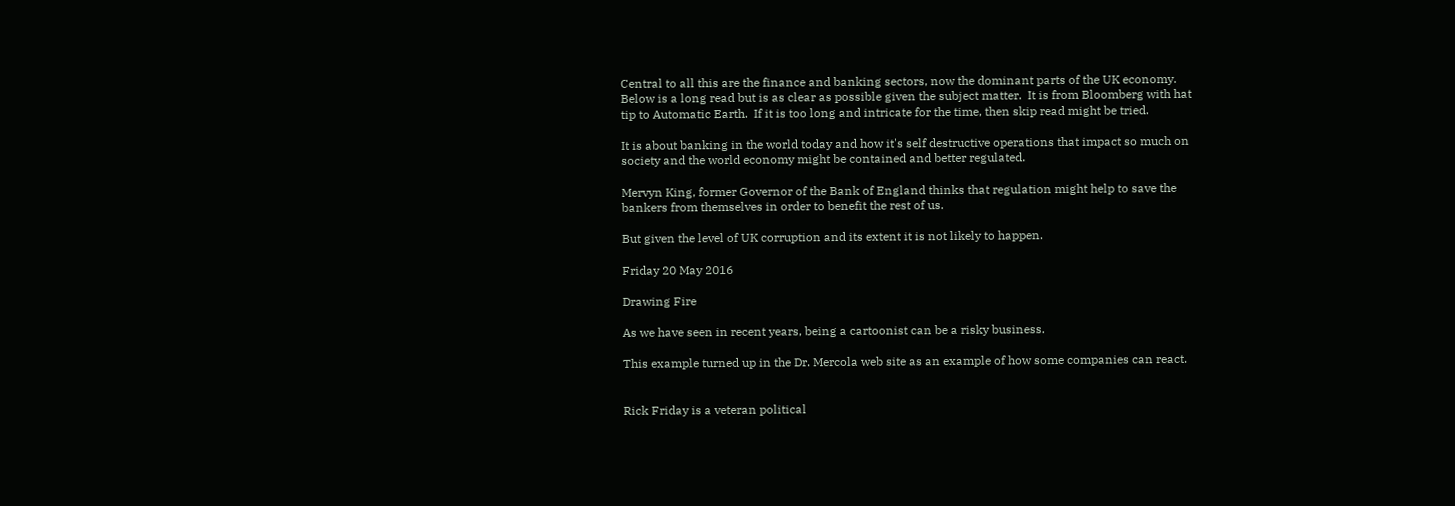Central to all this are the finance and banking sectors, now the dominant parts of the UK economy.  Below is a long read but is as clear as possible given the subject matter.  It is from Bloomberg with hat tip to Automatic Earth.  If it is too long and intricate for the time, then skip read might be tried.

It is about banking in the world today and how it's self destructive operations that impact so much on society and the world economy might be contained and better regulated.

Mervyn King, former Governor of the Bank of England thinks that regulation might help to save the bankers from themselves in order to benefit the rest of us.

But given the level of UK corruption and its extent it is not likely to happen.

Friday 20 May 2016

Drawing Fire

As we have seen in recent years, being a cartoonist can be a risky business.

This example turned up in the Dr. Mercola web site as an example of how some companies can react.


Rick Friday is a veteran political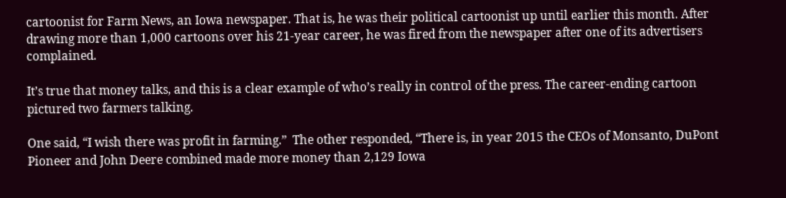cartoonist for Farm News, an Iowa newspaper. That is, he was their political cartoonist up until earlier this month. After drawing more than 1,000 cartoons over his 21-year career, he was fired from the newspaper after one of its advertisers complained.

It’s true that money talks, and this is a clear example of who’s really in control of the press. The career-ending cartoon pictured two farmers talking.

One said, “I wish there was profit in farming.”  The other responded, “There is, in year 2015 the CEOs of Monsanto, DuPont Pioneer and John Deere combined made more money than 2,129 Iowa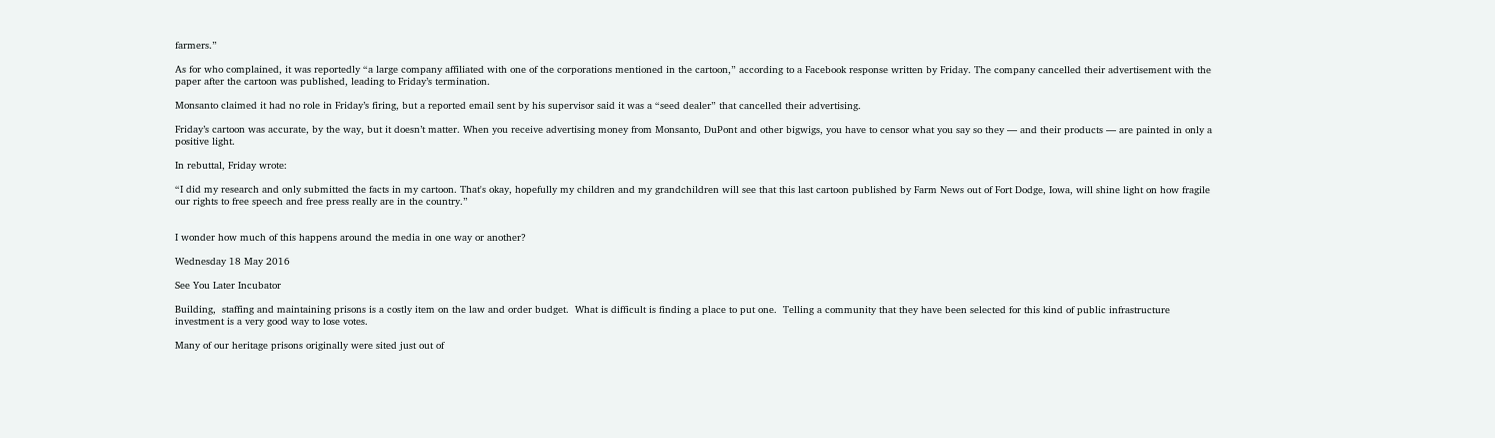farmers.”

As for who complained, it was reportedly “a large company affiliated with one of the corporations mentioned in the cartoon,” according to a Facebook response written by Friday. The company cancelled their advertisement with the paper after the cartoon was published, leading to Friday’s termination.

Monsanto claimed it had no role in Friday’s firing, but a reported email sent by his supervisor said it was a “seed dealer” that cancelled their advertising.

Friday’s cartoon was accurate, by the way, but it doesn’t matter. When you receive advertising money from Monsanto, DuPont and other bigwigs, you have to censor what you say so they — and their products — are painted in only a positive light.

In rebuttal, Friday wrote:

“I did my research and only submitted the facts in my cartoon. That's okay, hopefully my children and my grandchildren will see that this last cartoon published by Farm News out of Fort Dodge, Iowa, will shine light on how fragile our rights to free speech and free press really are in the country.”


I wonder how much of this happens around the media in one way or another?

Wednesday 18 May 2016

See You Later Incubator

Building,  staffing and maintaining prisons is a costly item on the law and order budget.  What is difficult is finding a place to put one.  Telling a community that they have been selected for this kind of public infrastructure investment is a very good way to lose votes.

Many of our heritage prisons originally were sited just out of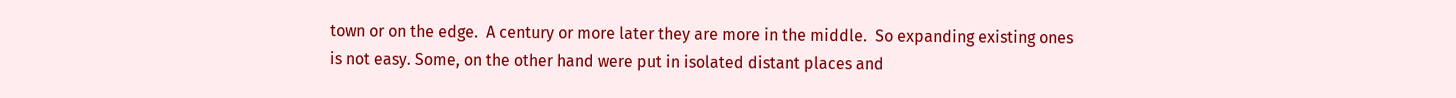town or on the edge.  A century or more later they are more in the middle.  So expanding existing ones is not easy. Some, on the other hand were put in isolated distant places and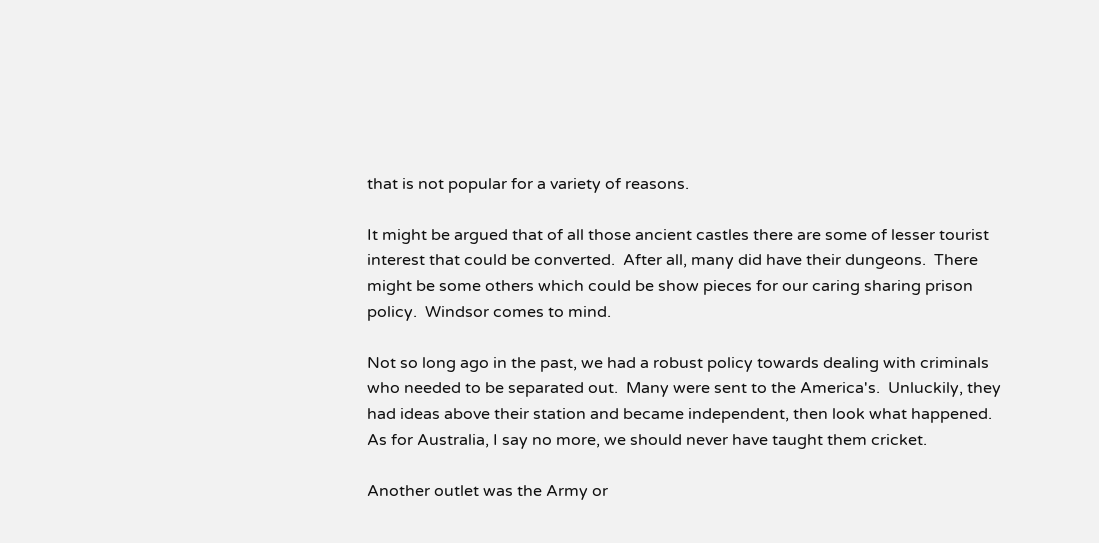that is not popular for a variety of reasons.

It might be argued that of all those ancient castles there are some of lesser tourist interest that could be converted.  After all, many did have their dungeons.  There might be some others which could be show pieces for our caring sharing prison policy.  Windsor comes to mind.

Not so long ago in the past, we had a robust policy towards dealing with criminals who needed to be separated out.  Many were sent to the America's.  Unluckily, they had ideas above their station and became independent, then look what happened.  As for Australia, I say no more, we should never have taught them cricket.

Another outlet was the Army or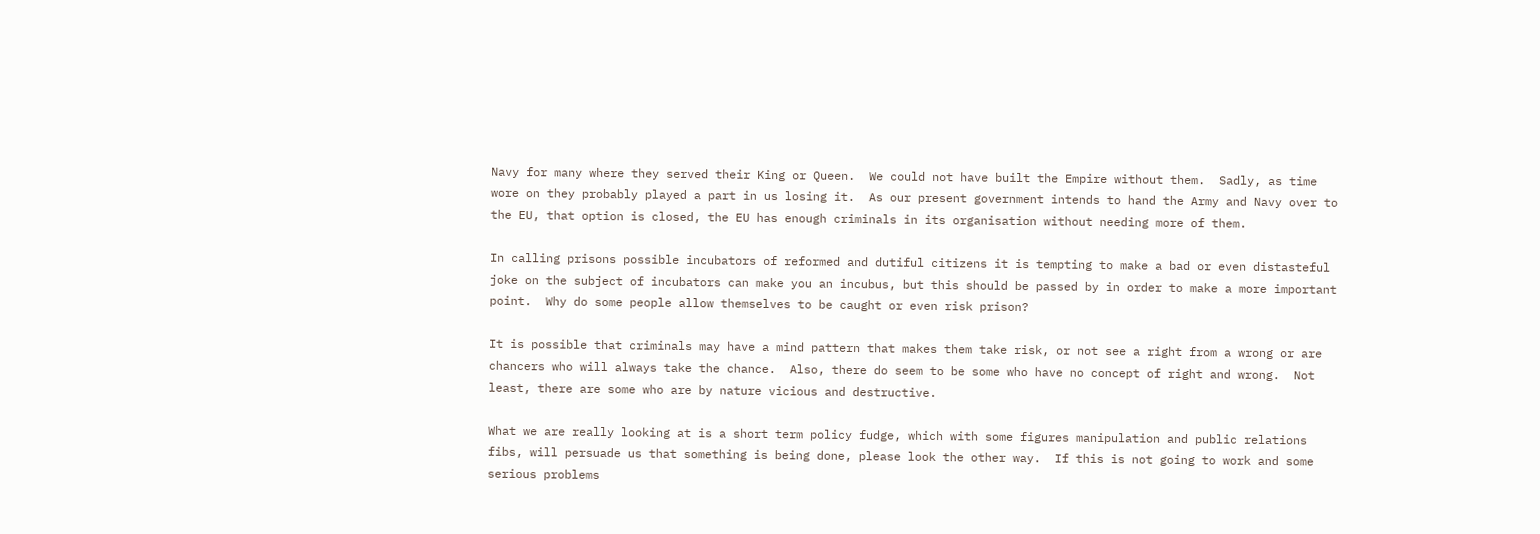Navy for many where they served their King or Queen.  We could not have built the Empire without them.  Sadly, as time wore on they probably played a part in us losing it.  As our present government intends to hand the Army and Navy over to the EU, that option is closed, the EU has enough criminals in its organisation without needing more of them.

In calling prisons possible incubators of reformed and dutiful citizens it is tempting to make a bad or even distasteful joke on the subject of incubators can make you an incubus, but this should be passed by in order to make a more important point.  Why do some people allow themselves to be caught or even risk prison?

It is possible that criminals may have a mind pattern that makes them take risk, or not see a right from a wrong or are chancers who will always take the chance.  Also, there do seem to be some who have no concept of right and wrong.  Not least, there are some who are by nature vicious and destructive.

What we are really looking at is a short term policy fudge, which with some figures manipulation and public relations fibs, will persuade us that something is being done, please look the other way.  If this is not going to work and some serious problems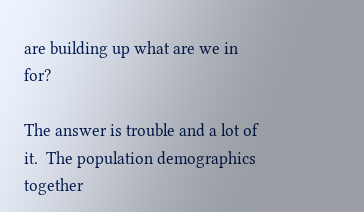are building up what are we in for?

The answer is trouble and a lot of it.  The population demographics together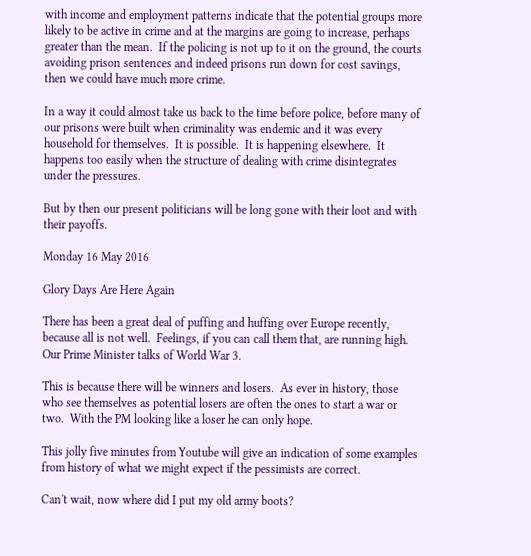with income and employment patterns indicate that the potential groups more likely to be active in crime and at the margins are going to increase, perhaps greater than the mean.  If the policing is not up to it on the ground, the courts avoiding prison sentences and indeed prisons run down for cost savings, then we could have much more crime.

In a way it could almost take us back to the time before police, before many of our prisons were built when criminality was endemic and it was every household for themselves.  It is possible.  It is happening elsewhere.  It happens too easily when the structure of dealing with crime disintegrates under the pressures.

But by then our present politicians will be long gone with their loot and with their payoffs.

Monday 16 May 2016

Glory Days Are Here Again

There has been a great deal of puffing and huffing over Europe recently, because all is not well.  Feelings, if you can call them that, are running high.  Our Prime Minister talks of World War 3.

This is because there will be winners and losers.  As ever in history, those who see themselves as potential losers are often the ones to start a war or two.  With the PM looking like a loser he can only hope.

This jolly five minutes from Youtube will give an indication of some examples from history of what we might expect if the pessimists are correct.

Can't wait, now where did I put my old army boots?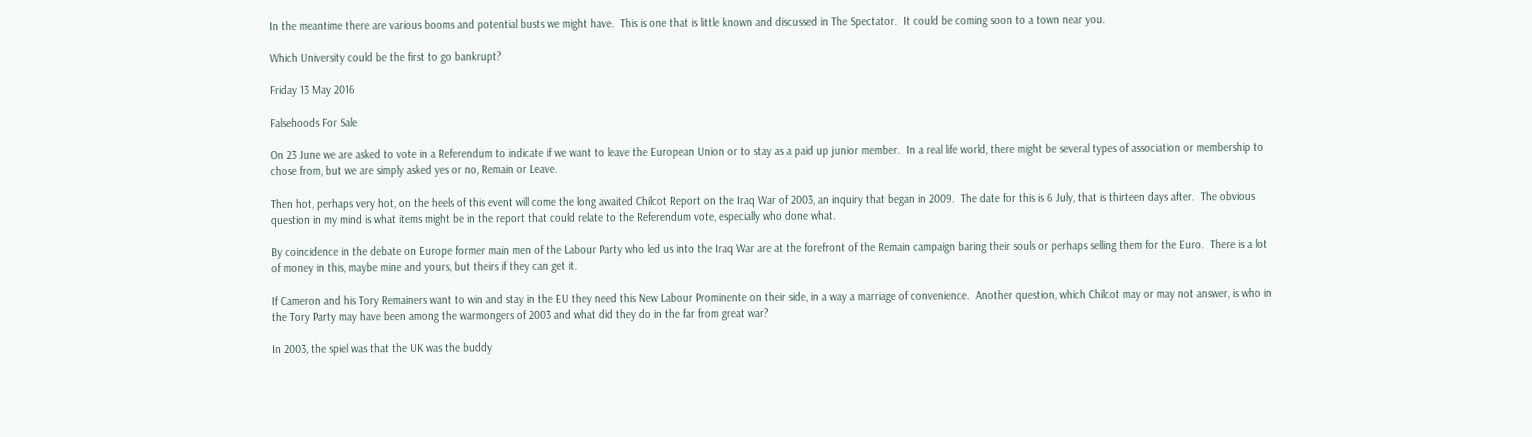In the meantime there are various booms and potential busts we might have.  This is one that is little known and discussed in The Spectator.  It could be coming soon to a town near you.

Which University could be the first to go bankrupt?

Friday 13 May 2016

Falsehoods For Sale

On 23 June we are asked to vote in a Referendum to indicate if we want to leave the European Union or to stay as a paid up junior member.  In a real life world, there might be several types of association or membership to chose from, but we are simply asked yes or no, Remain or Leave.

Then hot, perhaps very hot, on the heels of this event will come the long awaited Chilcot Report on the Iraq War of 2003, an inquiry that began in 2009.  The date for this is 6 July, that is thirteen days after.  The obvious question in my mind is what items might be in the report that could relate to the Referendum vote, especially who done what.

By coincidence in the debate on Europe former main men of the Labour Party who led us into the Iraq War are at the forefront of the Remain campaign baring their souls or perhaps selling them for the Euro.  There is a lot of money in this, maybe mine and yours, but theirs if they can get it.

If Cameron and his Tory Remainers want to win and stay in the EU they need this New Labour Prominente on their side, in a way a marriage of convenience.  Another question, which Chilcot may or may not answer, is who in the Tory Party may have been among the warmongers of 2003 and what did they do in the far from great war?

In 2003, the spiel was that the UK was the buddy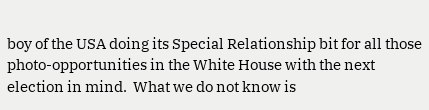boy of the USA doing its Special Relationship bit for all those photo-opportunities in the White House with the next election in mind.  What we do not know is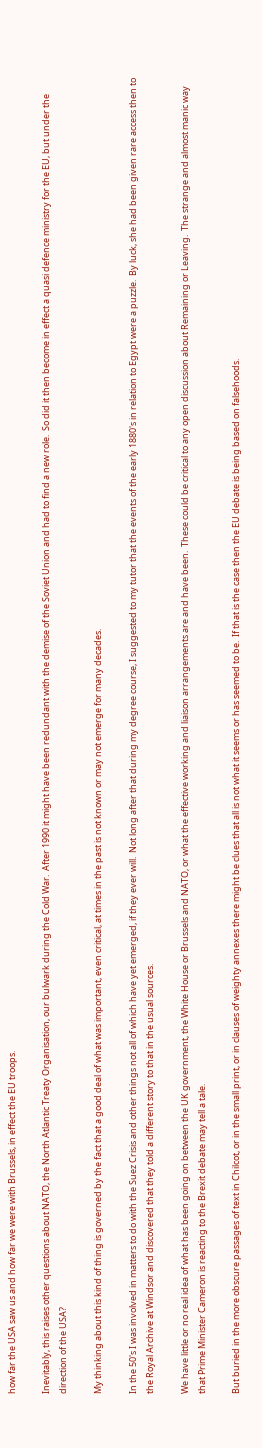how far the USA saw us and how far we were with Brussels, in effect the EU troops.

Inevitably, this raises other questions about NATO, the North Atlantic Treaty Organisation, our bulwark during the Cold War.  After 1990 it might have been redundant with the demise of the Soviet Union and had to find a new role.  So did it then become in effect a quasi defence ministry for the EU, but under the direction of the USA?

My thinking about this kind of thing is governed by the fact that a good deal of what was important, even critical, at times in the past is not known or may not emerge for many decades.

In the 50's I was involved in matters to do with the Suez Crisis and other things not all of which have yet emerged, if they ever will.  Not long after that during my degree course, I suggested to my tutor that the events of the early 1880's in relation to Egypt were a puzzle.  By luck, she had been given rare access then to the Royal Archive at Windsor and discovered that they told a different story to that in the usual sources.

We have little or no real idea of what has been going on between the UK government, the White House or Brussels and NATO, or what the effective working and liaison arrangements are and have been.  These could be critical to any open discussion about Remaining or Leaving.  The strange and almost manic way that Prime Minister Cameron is reacting to the Brexit debate may tell a tale.

But buried in the more obscure passages of text in Chilcot, or in the small print, or in clauses of weighty annexes there might be clues that all is not what it seems or has seemed to be.  If that is the case then the EU debate is being based on falsehoods.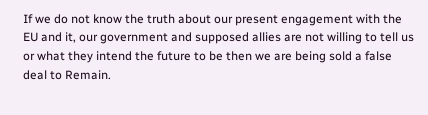If we do not know the truth about our present engagement with the EU and it, our government and supposed allies are not willing to tell us or what they intend the future to be then we are being sold a false deal to Remain.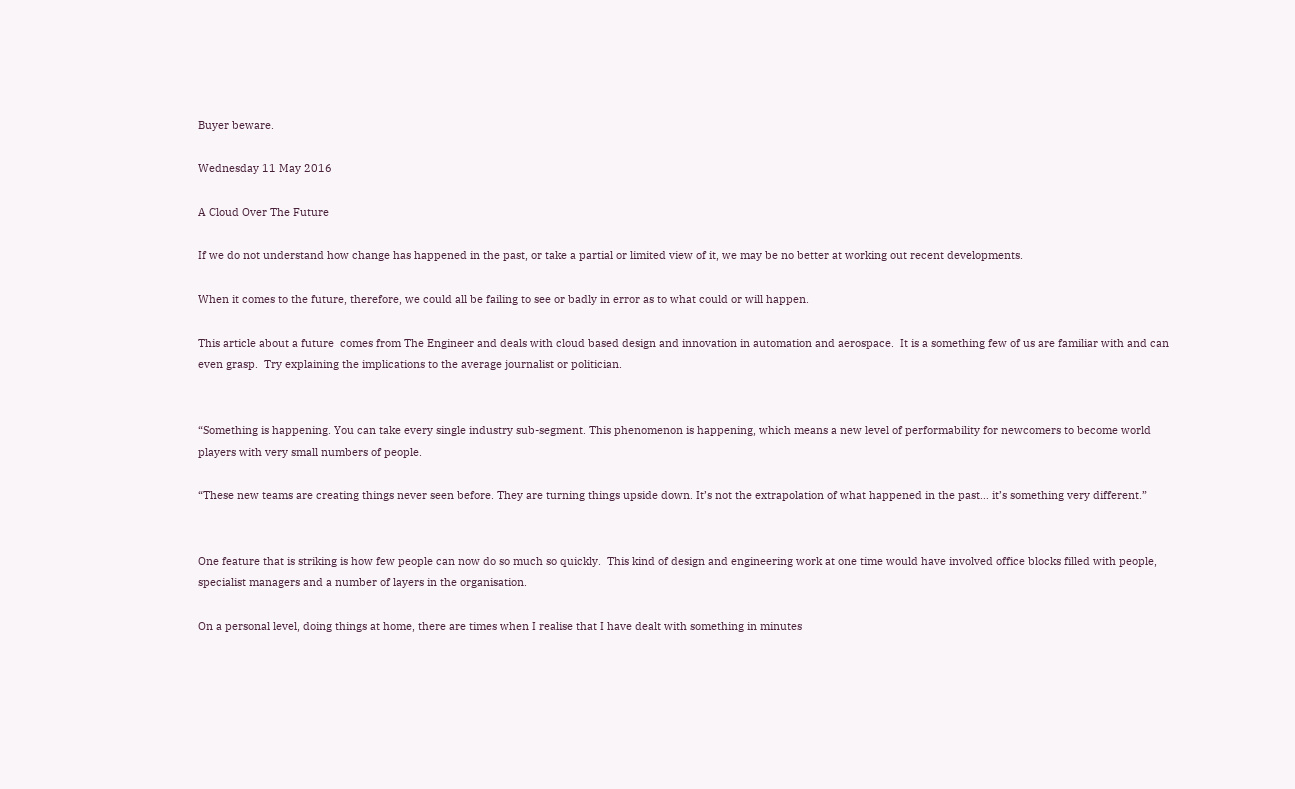Buyer beware.

Wednesday 11 May 2016

A Cloud Over The Future

If we do not understand how change has happened in the past, or take a partial or limited view of it, we may be no better at working out recent developments.

When it comes to the future, therefore, we could all be failing to see or badly in error as to what could or will happen.

This article about a future  comes from The Engineer and deals with cloud based design and innovation in automation and aerospace.  It is a something few of us are familiar with and can even grasp.  Try explaining the implications to the average journalist or politician.


“Something is happening. You can take every single industry sub-segment. This phenomenon is happening, which means a new level of performability for newcomers to become world players with very small numbers of people.

“These new teams are creating things never seen before. They are turning things upside down. It’s not the extrapolation of what happened in the past… it’s something very different.”


One feature that is striking is how few people can now do so much so quickly.  This kind of design and engineering work at one time would have involved office blocks filled with people, specialist managers and a number of layers in the organisation.

On a personal level, doing things at home, there are times when I realise that I have dealt with something in minutes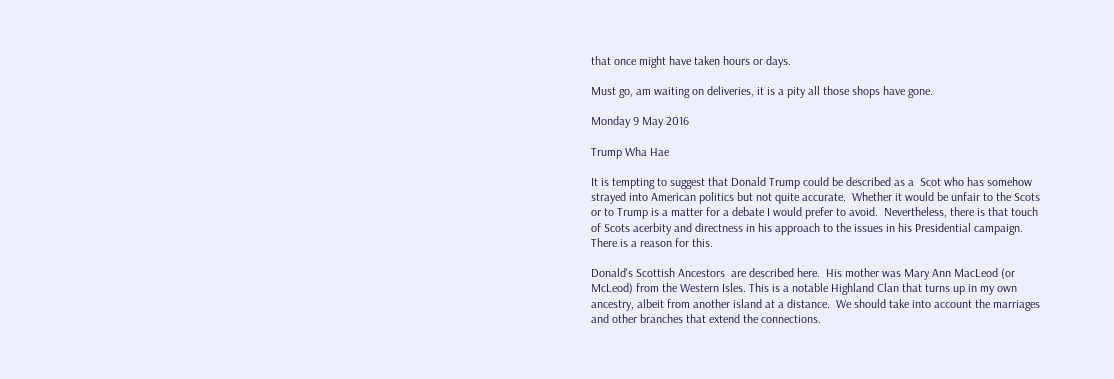that once might have taken hours or days.

Must go, am waiting on deliveries, it is a pity all those shops have gone.

Monday 9 May 2016

Trump Wha Hae

It is tempting to suggest that Donald Trump could be described as a  Scot who has somehow strayed into American politics but not quite accurate.  Whether it would be unfair to the Scots or to Trump is a matter for a debate I would prefer to avoid.  Nevertheless, there is that touch of Scots acerbity and directness in his approach to the issues in his Presidential campaign.  There is a reason for this.

Donald's Scottish Ancestors  are described here.  His mother was Mary Ann MacLeod (or McLeod) from the Western Isles. This is a notable Highland Clan that turns up in my own ancestry, albeit from another island at a distance.  We should take into account the marriages and other branches that extend the connections.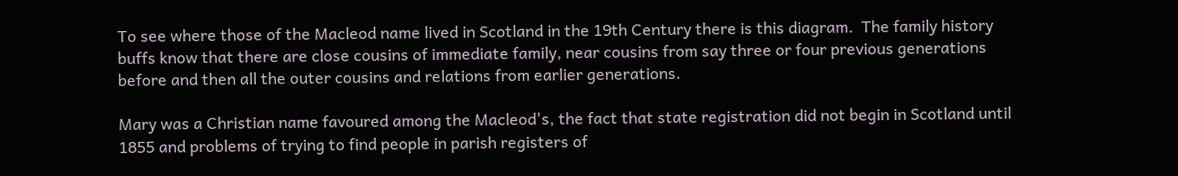To see where those of the Macleod name lived in Scotland in the 19th Century there is this diagram.  The family history buffs know that there are close cousins of immediate family, near cousins from say three or four previous generations before and then all the outer cousins and relations from earlier generations.

Mary was a Christian name favoured among the Macleod's, the fact that state registration did not begin in Scotland until 1855 and problems of trying to find people in parish registers of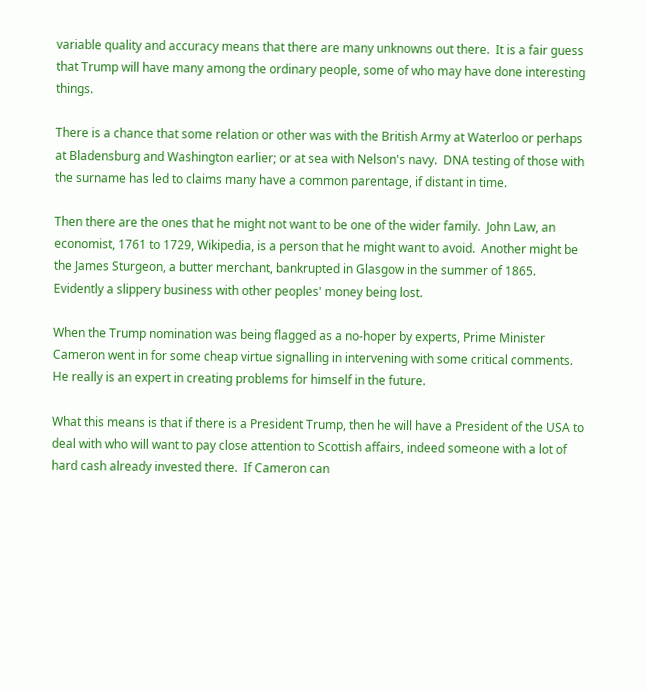variable quality and accuracy means that there are many unknowns out there.  It is a fair guess that Trump will have many among the ordinary people, some of who may have done interesting things.

There is a chance that some relation or other was with the British Army at Waterloo or perhaps at Bladensburg and Washington earlier; or at sea with Nelson's navy.  DNA testing of those with the surname has led to claims many have a common parentage, if distant in time.

Then there are the ones that he might not want to be one of the wider family.  John Law, an economist, 1761 to 1729, Wikipedia, is a person that he might want to avoid.  Another might be the James Sturgeon, a butter merchant, bankrupted in Glasgow in the summer of 1865.  Evidently a slippery business with other peoples' money being lost.

When the Trump nomination was being flagged as a no-hoper by experts, Prime Minister Cameron went in for some cheap virtue signalling in intervening with some critical comments.  He really is an expert in creating problems for himself in the future.

What this means is that if there is a President Trump, then he will have a President of the USA to deal with who will want to pay close attention to Scottish affairs, indeed someone with a lot of hard cash already invested there.  If Cameron can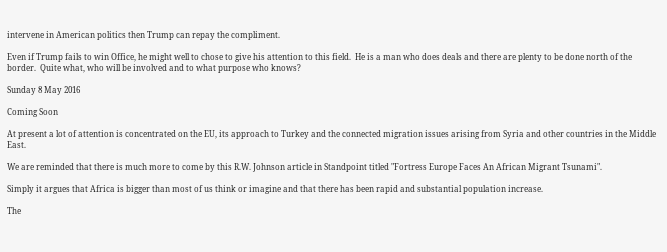intervene in American politics then Trump can repay the compliment.

Even if Trump fails to win Office, he might well to chose to give his attention to this field.  He is a man who does deals and there are plenty to be done north of the border.  Quite what, who will be involved and to what purpose who knows?

Sunday 8 May 2016

Coming Soon

At present a lot of attention is concentrated on the EU, its approach to Turkey and the connected migration issues arising from Syria and other countries in the Middle East.

We are reminded that there is much more to come by this R.W. Johnson article in Standpoint titled "Fortress Europe Faces An African Migrant Tsunami".

Simply it argues that Africa is bigger than most of us think or imagine and that there has been rapid and substantial population increase.

The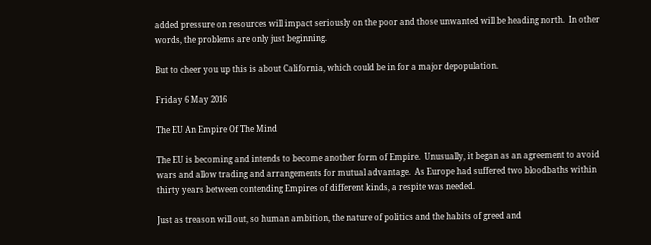added pressure on resources will impact seriously on the poor and those unwanted will be heading north.  In other words, the problems are only just beginning.

But to cheer you up this is about California, which could be in for a major depopulation.

Friday 6 May 2016

The EU An Empire Of The Mind

The EU is becoming and intends to become another form of Empire.  Unusually, it began as an agreement to avoid wars and allow trading and arrangements for mutual advantage.  As Europe had suffered two bloodbaths within thirty years between contending Empires of different kinds, a respite was needed.

Just as treason will out, so human ambition, the nature of politics and the habits of greed and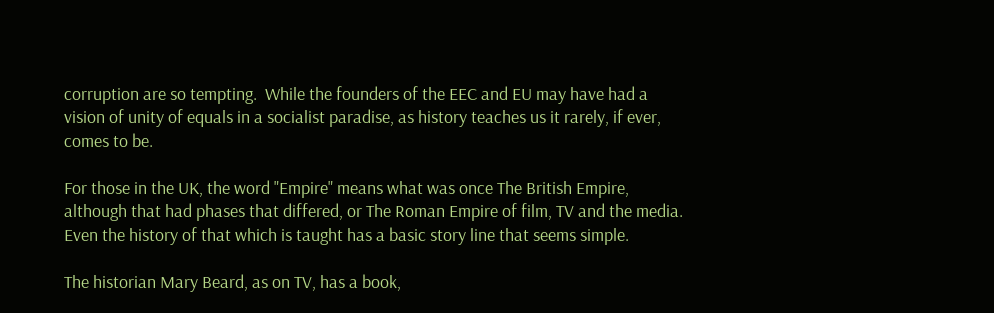corruption are so tempting.  While the founders of the EEC and EU may have had a vision of unity of equals in a socialist paradise, as history teaches us it rarely, if ever, comes to be.

For those in the UK, the word "Empire" means what was once The British Empire, although that had phases that differed, or The Roman Empire of film, TV and the media.  Even the history of that which is taught has a basic story line that seems simple.

The historian Mary Beard, as on TV, has a book,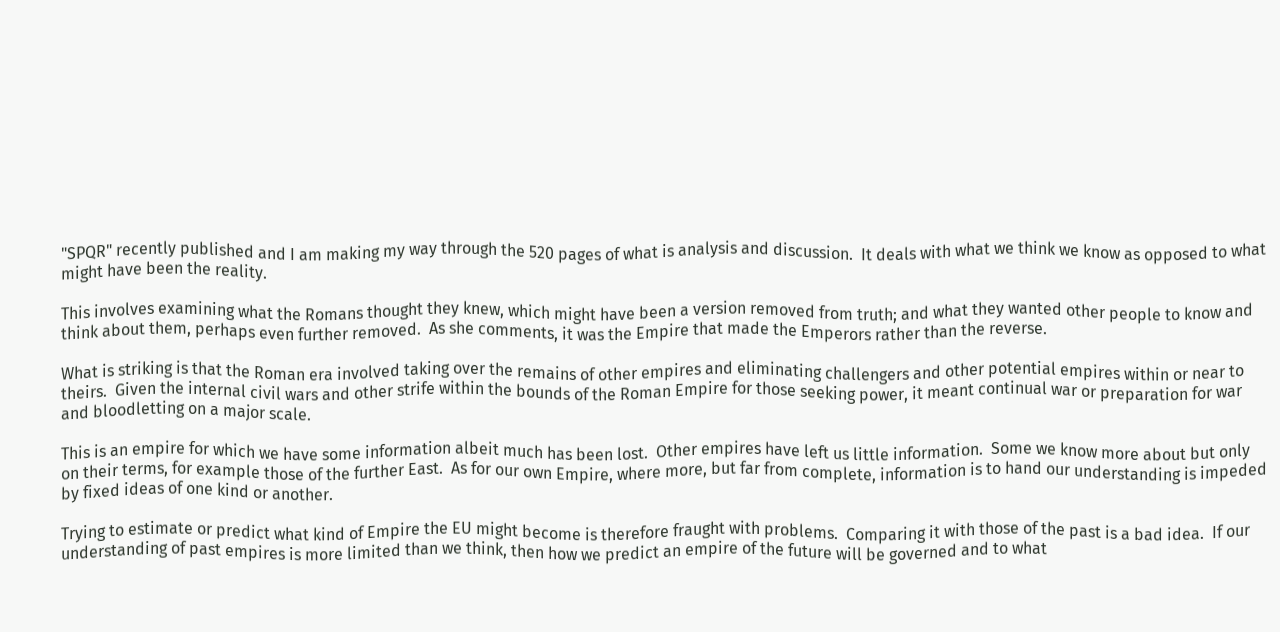"SPQR" recently published and I am making my way through the 520 pages of what is analysis and discussion.  It deals with what we think we know as opposed to what might have been the reality.

This involves examining what the Romans thought they knew, which might have been a version removed from truth; and what they wanted other people to know and think about them, perhaps even further removed.  As she comments, it was the Empire that made the Emperors rather than the reverse.

What is striking is that the Roman era involved taking over the remains of other empires and eliminating challengers and other potential empires within or near to theirs.  Given the internal civil wars and other strife within the bounds of the Roman Empire for those seeking power, it meant continual war or preparation for war and bloodletting on a major scale.

This is an empire for which we have some information albeit much has been lost.  Other empires have left us little information.  Some we know more about but only on their terms, for example those of the further East.  As for our own Empire, where more, but far from complete, information is to hand our understanding is impeded by fixed ideas of one kind or another.

Trying to estimate or predict what kind of Empire the EU might become is therefore fraught with problems.  Comparing it with those of the past is a bad idea.  If our understanding of past empires is more limited than we think, then how we predict an empire of the future will be governed and to what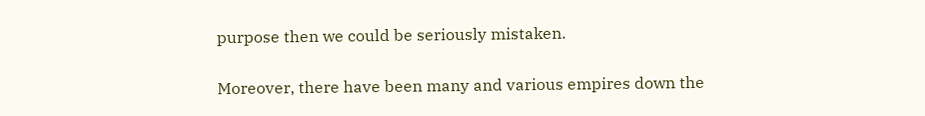purpose then we could be seriously mistaken.

Moreover, there have been many and various empires down the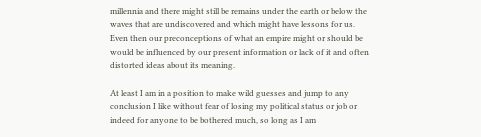millennia and there might still be remains under the earth or below the waves that are undiscovered and which might have lessons for us.  Even then our preconceptions of what an empire might or should be would be influenced by our present information or lack of it and often distorted ideas about its meaning.

At least I am in a position to make wild guesses and jump to any conclusion I like without fear of losing my political status or job or indeed for anyone to be bothered much, so long as I am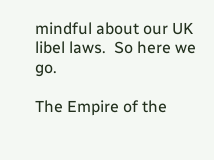mindful about our UK libel laws.  So here we go.

The Empire of the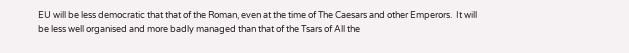EU will be less democratic that that of the Roman, even at the time of The Caesars and other Emperors.  It will be less well organised and more badly managed than that of the Tsars of All the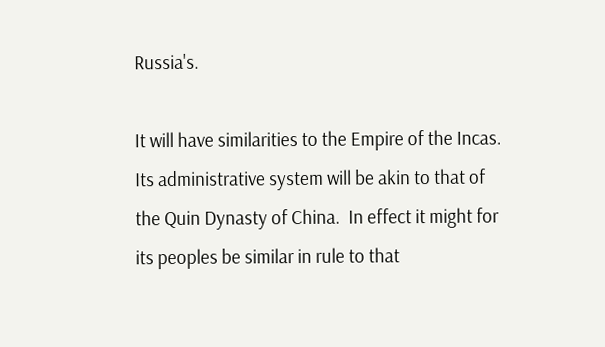Russia's.

It will have similarities to the Empire of the Incas.  Its administrative system will be akin to that of the Quin Dynasty of China.  In effect it might for its peoples be similar in rule to that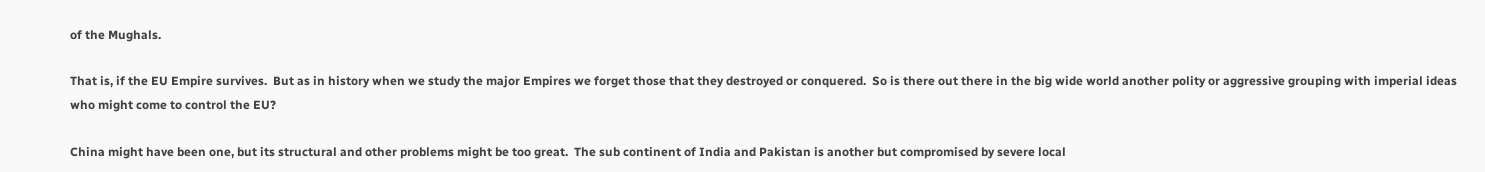of the Mughals.

That is, if the EU Empire survives.  But as in history when we study the major Empires we forget those that they destroyed or conquered.  So is there out there in the big wide world another polity or aggressive grouping with imperial ideas who might come to control the EU?

China might have been one, but its structural and other problems might be too great.  The sub continent of India and Pakistan is another but compromised by severe local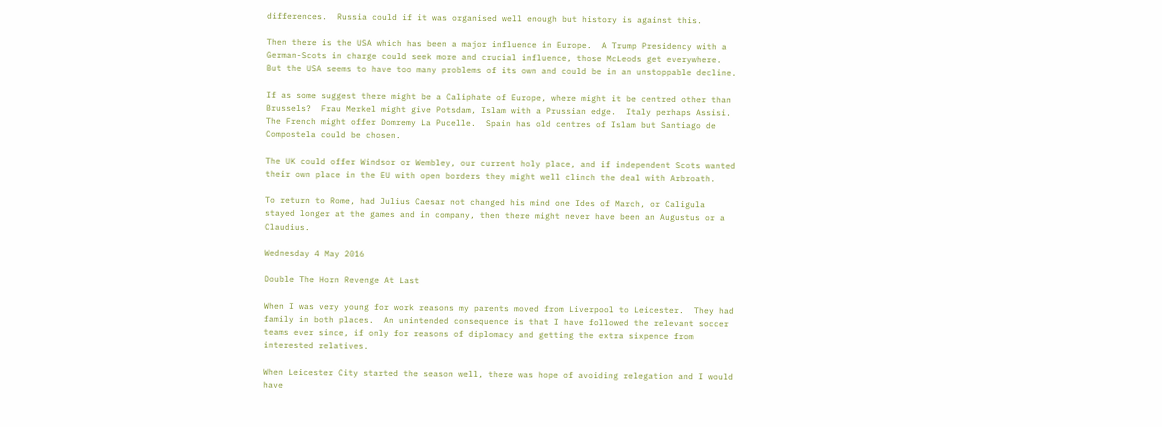differences.  Russia could if it was organised well enough but history is against this.

Then there is the USA which has been a major influence in Europe.  A Trump Presidency with a German-Scots in charge could seek more and crucial influence, those McLeods get everywhere.  But the USA seems to have too many problems of its own and could be in an unstoppable decline.

If as some suggest there might be a Caliphate of Europe, where might it be centred other than Brussels?  Frau Merkel might give Potsdam, Islam with a Prussian edge.  Italy perhaps Assisi.  The French might offer Domremy La Pucelle.  Spain has old centres of Islam but Santiago de Compostela could be chosen.

The UK could offer Windsor or Wembley, our current holy place, and if independent Scots wanted their own place in the EU with open borders they might well clinch the deal with Arbroath.

To return to Rome, had Julius Caesar not changed his mind one Ides of March, or Caligula stayed longer at the games and in company, then there might never have been an Augustus or a Claudius.

Wednesday 4 May 2016

Double The Horn Revenge At Last

When I was very young for work reasons my parents moved from Liverpool to Leicester.  They had family in both places.  An unintended consequence is that I have followed the relevant soccer teams ever since, if only for reasons of diplomacy and getting the extra sixpence from interested relatives.

When Leicester City started the season well, there was hope of avoiding relegation and I would have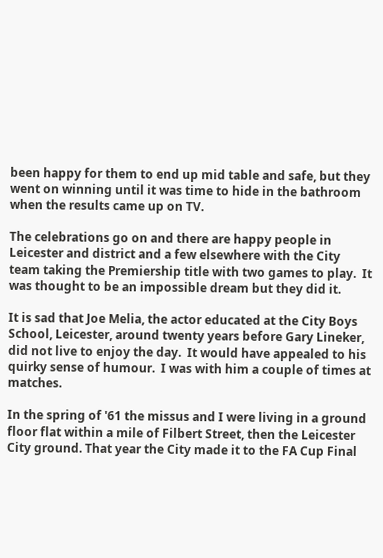been happy for them to end up mid table and safe, but they went on winning until it was time to hide in the bathroom when the results came up on TV.

The celebrations go on and there are happy people in Leicester and district and a few elsewhere with the City team taking the Premiership title with two games to play.  It was thought to be an impossible dream but they did it.

It is sad that Joe Melia, the actor educated at the City Boys School, Leicester, around twenty years before Gary Lineker, did not live to enjoy the day.  It would have appealed to his quirky sense of humour.  I was with him a couple of times at matches.

In the spring of '61 the missus and I were living in a ground floor flat within a mile of Filbert Street, then the Leicester City ground. That year the City made it to the FA Cup Final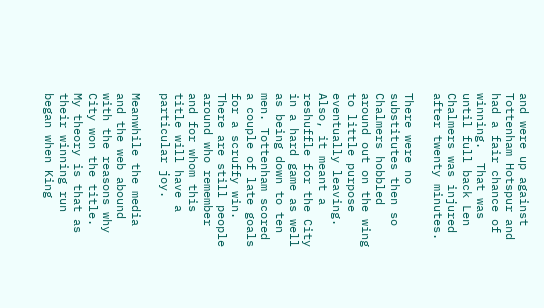and were up against Tottenham Hotspur and had a fair chance of winning.  That was until full back Len Chalmers was injured after twenty minutes.

There were no substitutes then so Chalmers hobbled around out on the wing to little purpose eventually leaving.  Also, it meant a reshuffle for the City in a hard game as well as being down to ten men. Tottenham scored a couple of late goals for a scruffy win.  There are still people around who remember and for whom this title will have a particular joy.

Meanwhile the media and the web abound with the reasons why City won the title.  My theory is that as their winning run began when King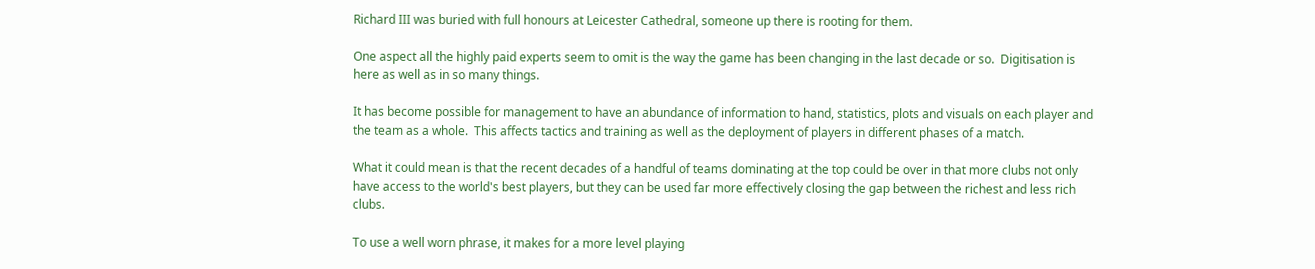Richard III was buried with full honours at Leicester Cathedral, someone up there is rooting for them.

One aspect all the highly paid experts seem to omit is the way the game has been changing in the last decade or so.  Digitisation is here as well as in so many things.

It has become possible for management to have an abundance of information to hand, statistics, plots and visuals on each player and the team as a whole.  This affects tactics and training as well as the deployment of players in different phases of a match.

What it could mean is that the recent decades of a handful of teams dominating at the top could be over in that more clubs not only have access to the world's best players, but they can be used far more effectively closing the gap between the richest and less rich clubs.

To use a well worn phrase, it makes for a more level playing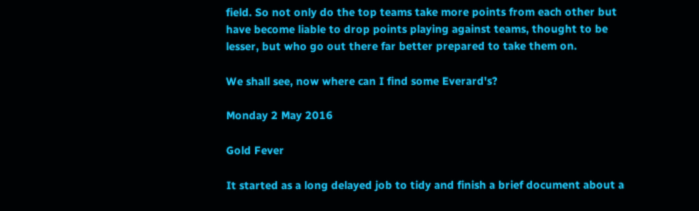field. So not only do the top teams take more points from each other but have become liable to drop points playing against teams, thought to be lesser, but who go out there far better prepared to take them on.

We shall see, now where can I find some Everard's?

Monday 2 May 2016

Gold Fever

It started as a long delayed job to tidy and finish a brief document about a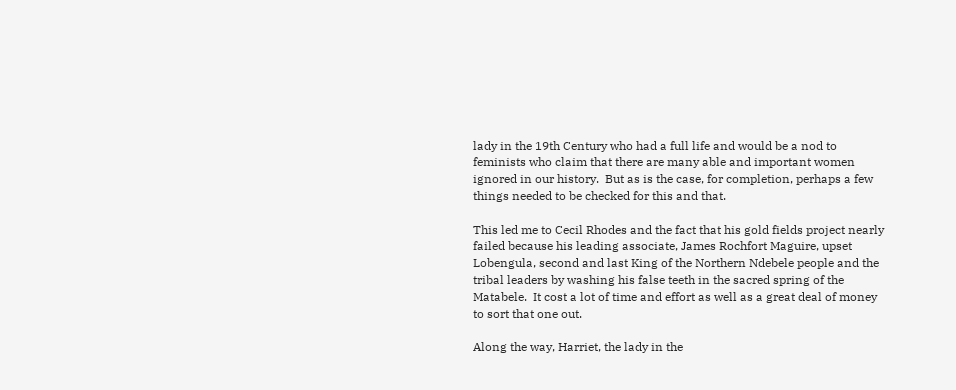lady in the 19th Century who had a full life and would be a nod to feminists who claim that there are many able and important women ignored in our history.  But as is the case, for completion, perhaps a few things needed to be checked for this and that.

This led me to Cecil Rhodes and the fact that his gold fields project nearly failed because his leading associate, James Rochfort Maguire, upset Lobengula, second and last King of the Northern Ndebele people and the tribal leaders by washing his false teeth in the sacred spring of the Matabele.  It cost a lot of time and effort as well as a great deal of money to sort that one out.

Along the way, Harriet, the lady in the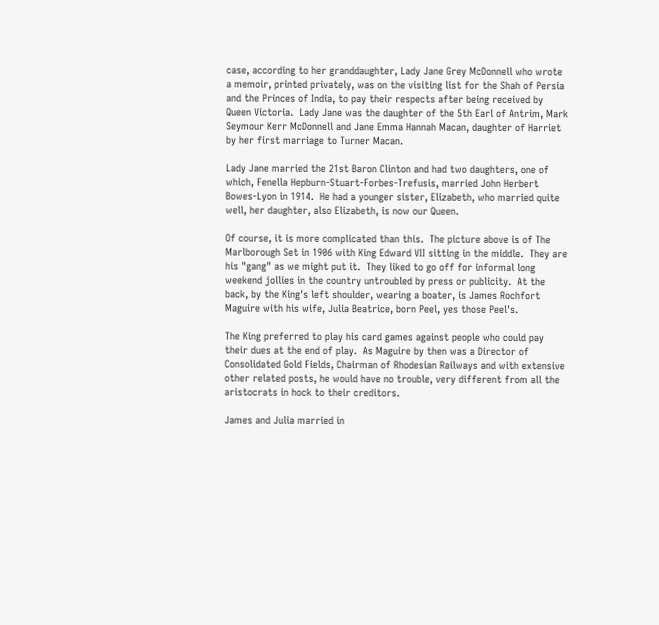case, according to her granddaughter, Lady Jane Grey McDonnell who wrote a memoir, printed privately, was on the visiting list for the Shah of Persia and the Princes of India, to pay their respects after being received by Queen Victoria.  Lady Jane was the daughter of the 5th Earl of Antrim, Mark Seymour Kerr McDonnell and Jane Emma Hannah Macan, daughter of Harriet by her first marriage to Turner Macan.

Lady Jane married the 21st Baron Clinton and had two daughters, one of which, Fenella Hepburn-Stuart-Forbes-Trefusis, married John Herbert Bowes-Lyon in 1914.  He had a younger sister, Elizabeth, who married quite well, her daughter, also Elizabeth, is now our Queen.

Of course, it is more complicated than this.  The picture above is of The Marlborough Set in 1906 with King Edward VII sitting in the middle.  They are his "gang" as we might put it.  They liked to go off for informal long weekend jollies in the country untroubled by press or publicity.  At the back, by the King's left shoulder, wearing a boater, is James Rochfort Maguire with his wife, Julia Beatrice, born Peel, yes those Peel's.

The King preferred to play his card games against people who could pay their dues at the end of play.  As Maguire by then was a Director of Consolidated Gold Fields, Chairman of Rhodesian Railways and with extensive other related posts, he would have no trouble, very different from all the aristocrats in hock to their creditors.

James and Julia married in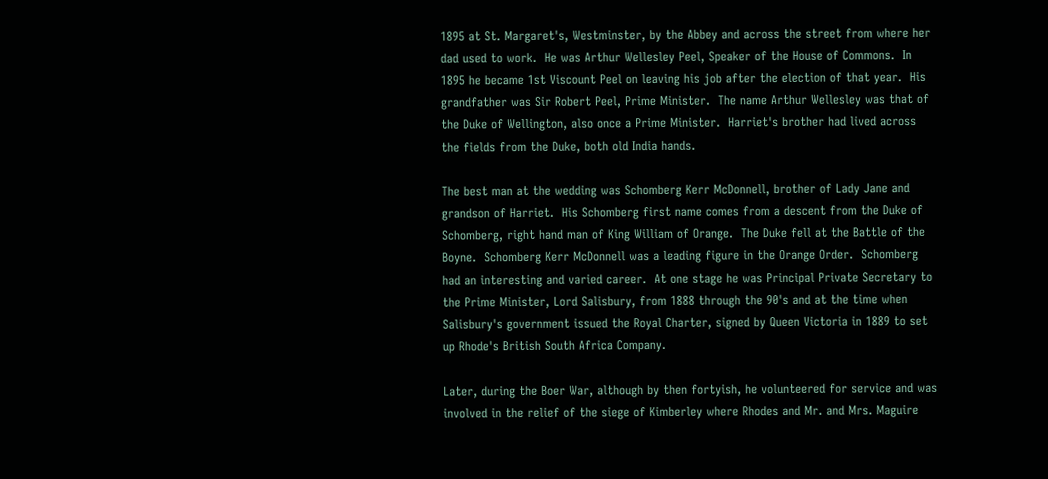1895 at St. Margaret's, Westminster, by the Abbey and across the street from where her dad used to work.  He was Arthur Wellesley Peel, Speaker of the House of Commons.  In 1895 he became 1st Viscount Peel on leaving his job after the election of that year.  His grandfather was Sir Robert Peel, Prime Minister.  The name Arthur Wellesley was that of the Duke of Wellington, also once a Prime Minister.  Harriet's brother had lived across the fields from the Duke, both old India hands.

The best man at the wedding was Schomberg Kerr McDonnell, brother of Lady Jane and grandson of Harriet.  His Schomberg first name comes from a descent from the Duke of Schomberg, right hand man of King William of Orange.  The Duke fell at the Battle of the Boyne.  Schomberg Kerr McDonnell was a leading figure in the Orange Order.  Schomberg had an interesting and varied career.  At one stage he was Principal Private Secretary to the Prime Minister, Lord Salisbury, from 1888 through the 90's and at the time when Salisbury's government issued the Royal Charter, signed by Queen Victoria in 1889 to set up Rhode's British South Africa Company.

Later, during the Boer War, although by then fortyish, he volunteered for service and was involved in the relief of the siege of Kimberley where Rhodes and Mr. and Mrs. Maguire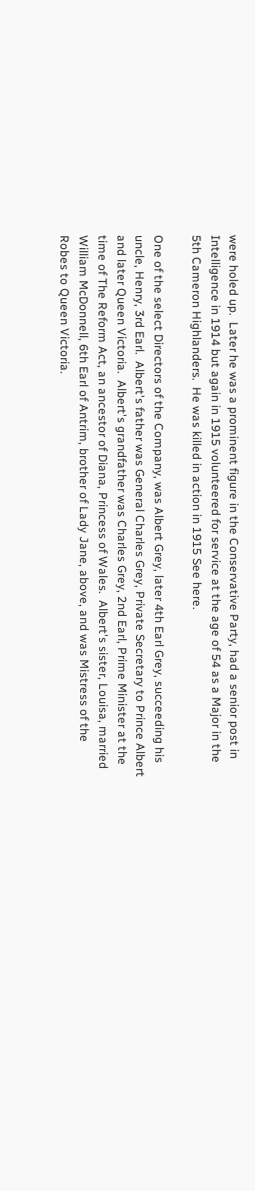were holed up.  Later he was a prominent figure in the Conservative Party, had a senior post in Intelligence in 1914 but again in 1915 volunteered for service at the age of 54 as a Major in the 5th Cameron Highlanders.  He was killed in action in 1915 See here.

One of the select Directors of the Company, was Albert Grey, later 4th Earl Grey, succeeding his uncle, Henry, 3rd Earl.  Albert's father was General Charles Grey, Private Secretary to Prince Albert and later Queen Victoria.  Albert's grandfather was Charles Grey, 2nd Earl, Prime Minister at the time of The Reform Act, an ancestor of Diana, Princess of Wales.  Albert's sister, Louisa, married William McDonnell, 6th Earl of Antrim, brother of Lady Jane, above, and was Mistress of the Robes to Queen Victoria.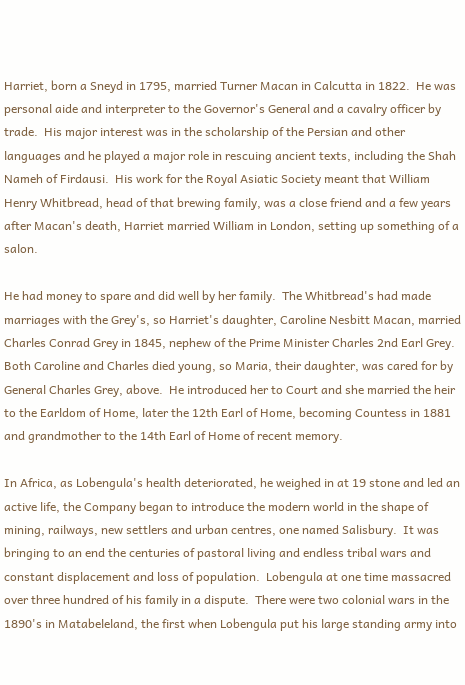Harriet, born a Sneyd in 1795, married Turner Macan in Calcutta in 1822.  He was personal aide and interpreter to the Governor's General and a cavalry officer by trade.  His major interest was in the scholarship of the Persian and other languages and he played a major role in rescuing ancient texts, including the Shah Nameh of Firdausi.  His work for the Royal Asiatic Society meant that William Henry Whitbread, head of that brewing family, was a close friend and a few years after Macan's death, Harriet married William in London, setting up something of a salon.

He had money to spare and did well by her family.  The Whitbread's had made marriages with the Grey's, so Harriet's daughter, Caroline Nesbitt Macan, married Charles Conrad Grey in 1845, nephew of the Prime Minister Charles 2nd Earl Grey.  Both Caroline and Charles died young, so Maria, their daughter, was cared for by General Charles Grey, above.  He introduced her to Court and she married the heir to the Earldom of Home, later the 12th Earl of Home, becoming Countess in 1881 and grandmother to the 14th Earl of Home of recent memory.

In Africa, as Lobengula's health deteriorated, he weighed in at 19 stone and led an active life, the Company began to introduce the modern world in the shape of mining, railways, new settlers and urban centres, one named Salisbury.  It was bringing to an end the centuries of pastoral living and endless tribal wars and constant displacement and loss of population.  Lobengula at one time massacred over three hundred of his family in a dispute.  There were two colonial wars in the 1890's in Matabeleland, the first when Lobengula put his large standing army into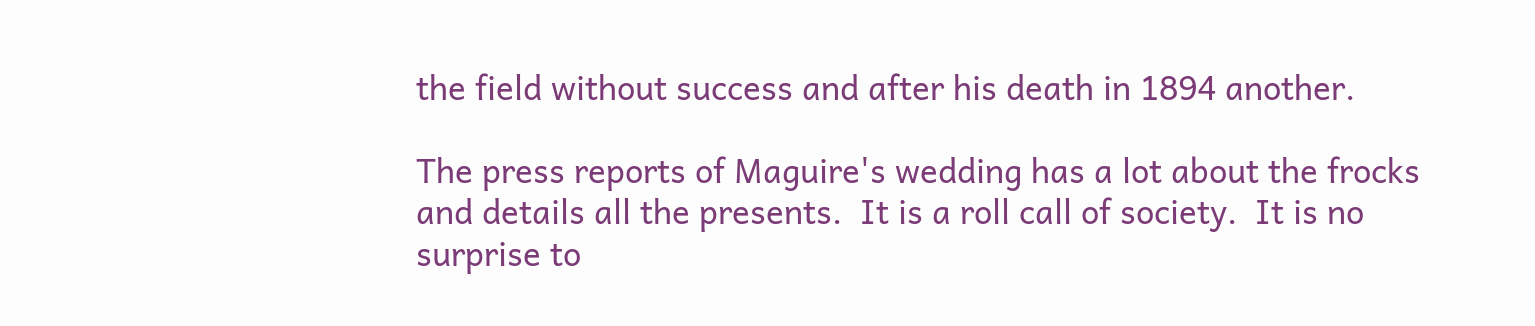the field without success and after his death in 1894 another.

The press reports of Maguire's wedding has a lot about the frocks and details all the presents.  It is a roll call of society.  It is no surprise to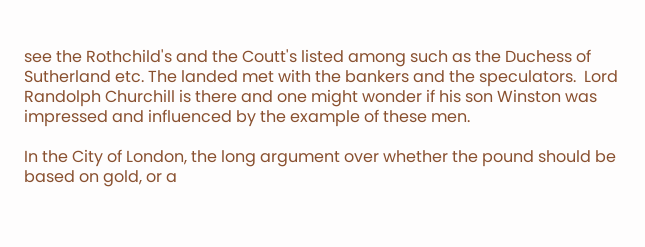see the Rothchild's and the Coutt's listed among such as the Duchess of Sutherland etc. The landed met with the bankers and the speculators.  Lord Randolph Churchill is there and one might wonder if his son Winston was impressed and influenced by the example of these men.

In the City of London, the long argument over whether the pound should be based on gold, or a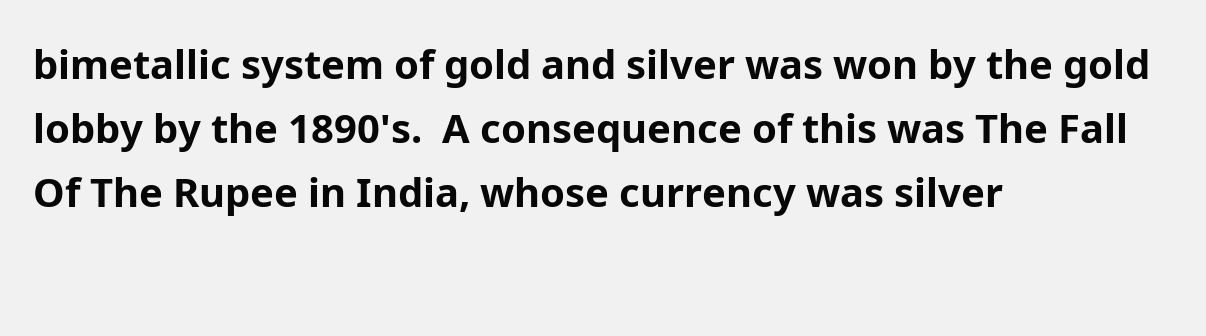bimetallic system of gold and silver was won by the gold lobby by the 1890's.  A consequence of this was The Fall Of The Rupee in India, whose currency was silver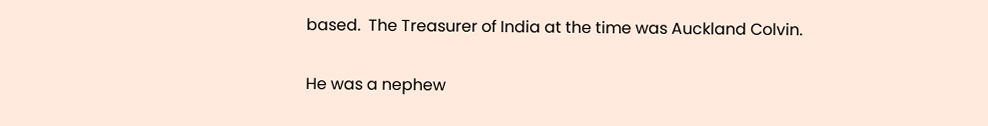based.  The Treasurer of India at the time was Auckland Colvin.

He was a nephew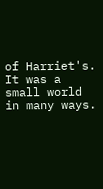of Harriet's.  It was a small world in many ways.